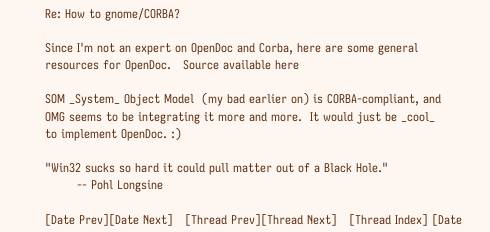Re: How to gnome/CORBA?

Since I'm not an expert on OpenDoc and Corba, here are some general
resources for OpenDoc.   Source available here

SOM _System_ Object Model  (my bad earlier on) is CORBA-compliant, and
OMG seems to be integrating it more and more.  It would just be _cool_
to implement OpenDoc. :)

"Win32 sucks so hard it could pull matter out of a Black Hole."
        -- Pohl Longsine

[Date Prev][Date Next]   [Thread Prev][Thread Next]   [Thread Index] [Date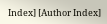Index] [Author Index]